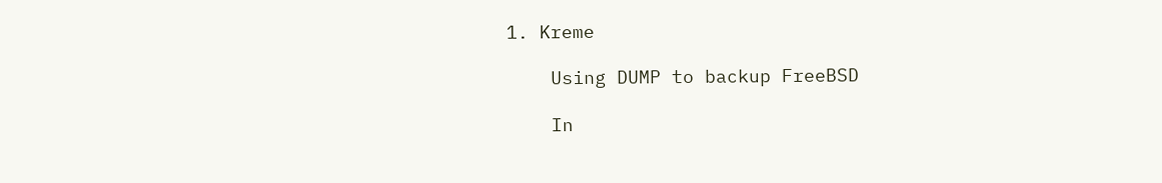1. Kreme

    Using DUMP to backup FreeBSD

    In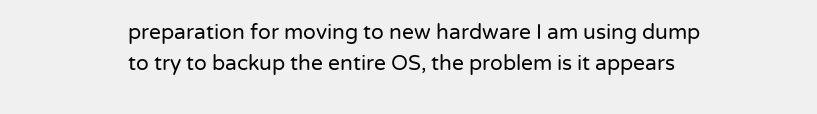preparation for moving to new hardware I am using dump to try to backup the entire OS, the problem is it appears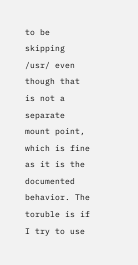to be skipping /usr/ even though that is not a separate mount point, which is fine as it is the documented behavior. The toruble is if I try to use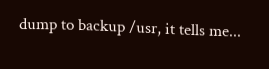dump to backup /usr, it tells me...